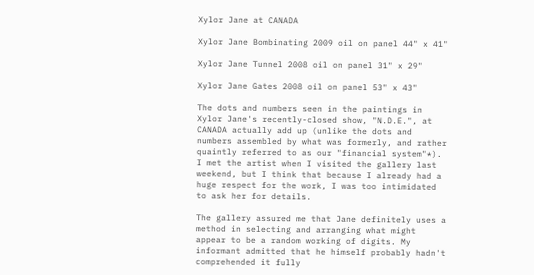Xylor Jane at CANADA

Xylor Jane Bombinating 2009 oil on panel 44" x 41"

Xylor Jane Tunnel 2008 oil on panel 31" x 29"

Xylor Jane Gates 2008 oil on panel 53" x 43"

The dots and numbers seen in the paintings in Xylor Jane's recently-closed show, "N.D.E.", at CANADA actually add up (unlike the dots and numbers assembled by what was formerly, and rather quaintly referred to as our "financial system"*). I met the artist when I visited the gallery last weekend, but I think that because I already had a huge respect for the work, I was too intimidated to ask her for details.

The gallery assured me that Jane definitely uses a method in selecting and arranging what might appear to be a random working of digits. My informant admitted that he himself probably hadn't comprehended it fully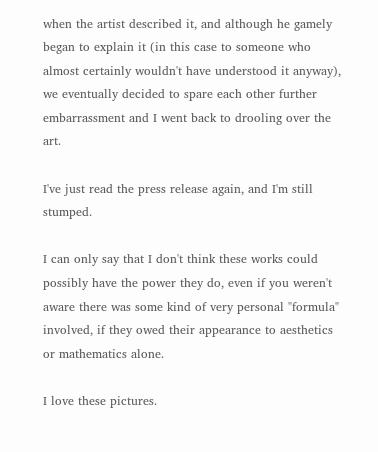when the artist described it, and although he gamely began to explain it (in this case to someone who almost certainly wouldn't have understood it anyway), we eventually decided to spare each other further embarrassment and I went back to drooling over the art.

I've just read the press release again, and I'm still stumped.

I can only say that I don't think these works could possibly have the power they do, even if you weren't aware there was some kind of very personal "formula" involved, if they owed their appearance to aesthetics or mathematics alone.

I love these pictures.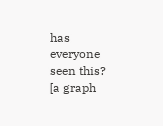has everyone seen this? [a graph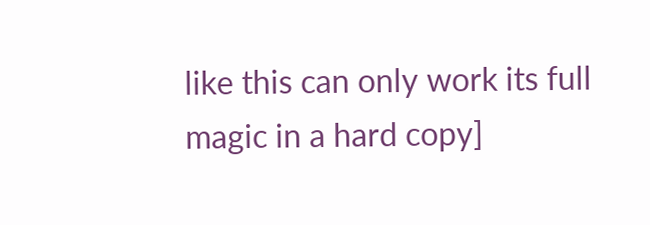like this can only work its full magic in a hard copy]